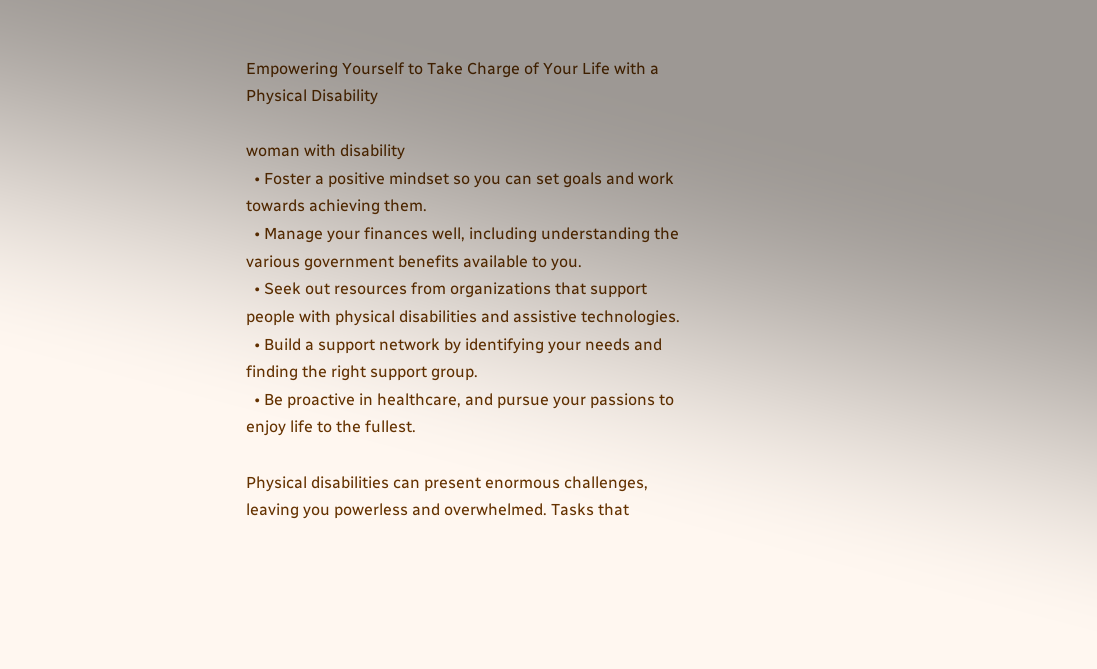Empowering Yourself to Take Charge of Your Life with a Physical Disability

woman with disability
  • Foster a positive mindset so you can set goals and work towards achieving them.
  • Manage your finances well, including understanding the various government benefits available to you.
  • Seek out resources from organizations that support people with physical disabilities and assistive technologies.
  • Build a support network by identifying your needs and finding the right support group.
  • Be proactive in healthcare, and pursue your passions to enjoy life to the fullest.

Physical disabilities can present enormous challenges, leaving you powerless and overwhelmed. Tasks that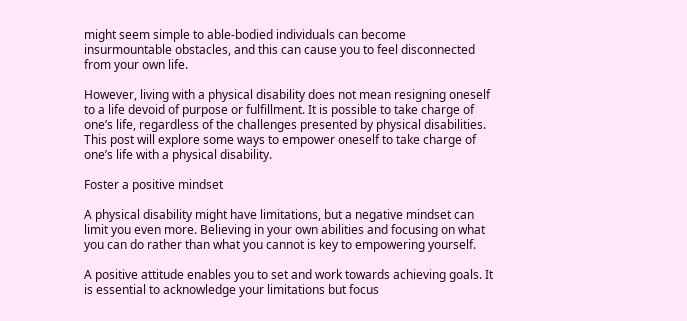might seem simple to able-bodied individuals can become insurmountable obstacles, and this can cause you to feel disconnected from your own life.

However, living with a physical disability does not mean resigning oneself to a life devoid of purpose or fulfillment. It is possible to take charge of one’s life, regardless of the challenges presented by physical disabilities. This post will explore some ways to empower oneself to take charge of one’s life with a physical disability.

Foster a positive mindset

A physical disability might have limitations, but a negative mindset can limit you even more. Believing in your own abilities and focusing on what you can do rather than what you cannot is key to empowering yourself.

A positive attitude enables you to set and work towards achieving goals. It is essential to acknowledge your limitations but focus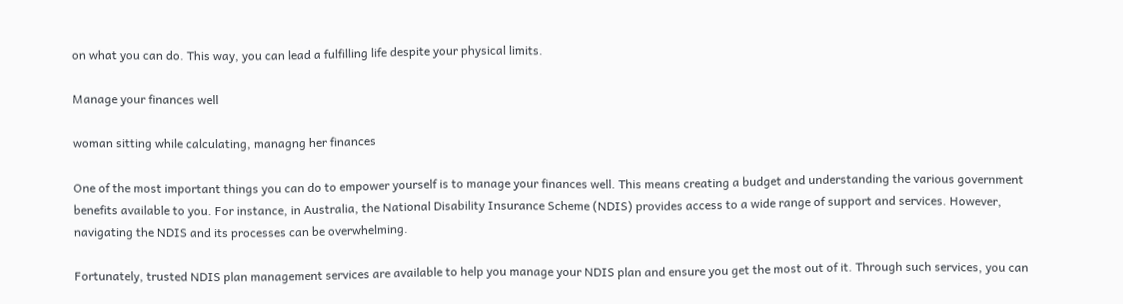on what you can do. This way, you can lead a fulfilling life despite your physical limits.

Manage your finances well

woman sitting while calculating, managng her finances

One of the most important things you can do to empower yourself is to manage your finances well. This means creating a budget and understanding the various government benefits available to you. For instance, in Australia, the National Disability Insurance Scheme (NDIS) provides access to a wide range of support and services. However, navigating the NDIS and its processes can be overwhelming.

Fortunately, trusted NDIS plan management services are available to help you manage your NDIS plan and ensure you get the most out of it. Through such services, you can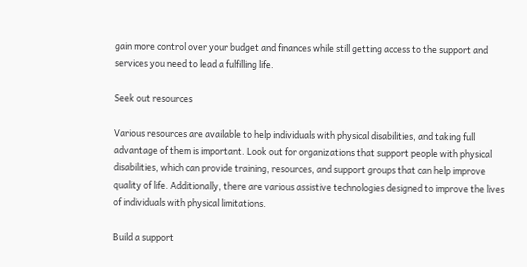gain more control over your budget and finances while still getting access to the support and services you need to lead a fulfilling life.

Seek out resources

Various resources are available to help individuals with physical disabilities, and taking full advantage of them is important. Look out for organizations that support people with physical disabilities, which can provide training, resources, and support groups that can help improve quality of life. Additionally, there are various assistive technologies designed to improve the lives of individuals with physical limitations.

Build a support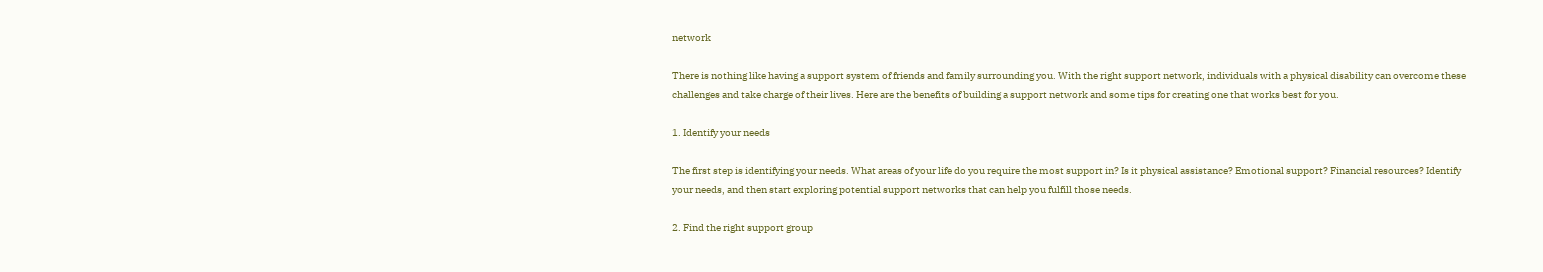network

There is nothing like having a support system of friends and family surrounding you. With the right support network, individuals with a physical disability can overcome these challenges and take charge of their lives. Here are the benefits of building a support network and some tips for creating one that works best for you.

1. Identify your needs

The first step is identifying your needs. What areas of your life do you require the most support in? Is it physical assistance? Emotional support? Financial resources? Identify your needs, and then start exploring potential support networks that can help you fulfill those needs.

2. Find the right support group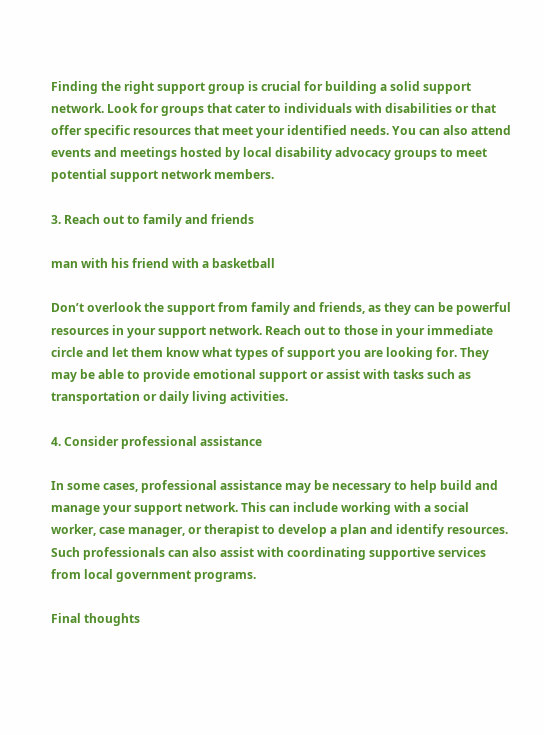Finding the right support group is crucial for building a solid support network. Look for groups that cater to individuals with disabilities or that offer specific resources that meet your identified needs. You can also attend events and meetings hosted by local disability advocacy groups to meet potential support network members.

3. Reach out to family and friends

man with his friend with a basketball

Don’t overlook the support from family and friends, as they can be powerful resources in your support network. Reach out to those in your immediate circle and let them know what types of support you are looking for. They may be able to provide emotional support or assist with tasks such as transportation or daily living activities.

4. Consider professional assistance

In some cases, professional assistance may be necessary to help build and manage your support network. This can include working with a social worker, case manager, or therapist to develop a plan and identify resources. Such professionals can also assist with coordinating supportive services from local government programs.

Final thoughts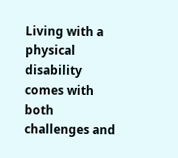Living with a physical disability comes with both challenges and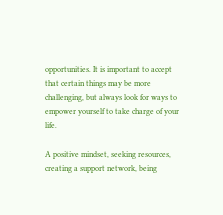opportunities. It is important to accept that certain things may be more challenging, but always look for ways to empower yourself to take charge of your life.

A positive mindset, seeking resources, creating a support network, being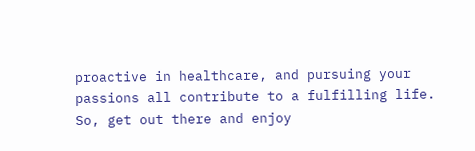proactive in healthcare, and pursuing your passions all contribute to a fulfilling life. So, get out there and enjoy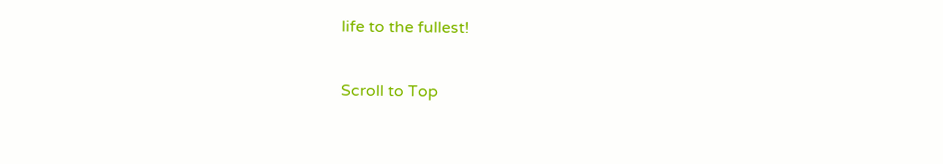life to the fullest!

Scroll to Top